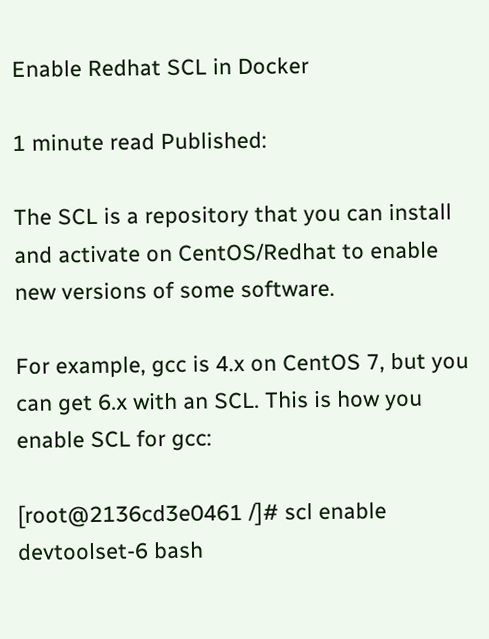Enable Redhat SCL in Docker

1 minute read Published:

The SCL is a repository that you can install and activate on CentOS/Redhat to enable new versions of some software.

For example, gcc is 4.x on CentOS 7, but you can get 6.x with an SCL. This is how you enable SCL for gcc:

[root@2136cd3e0461 /]# scl enable devtoolset-6 bash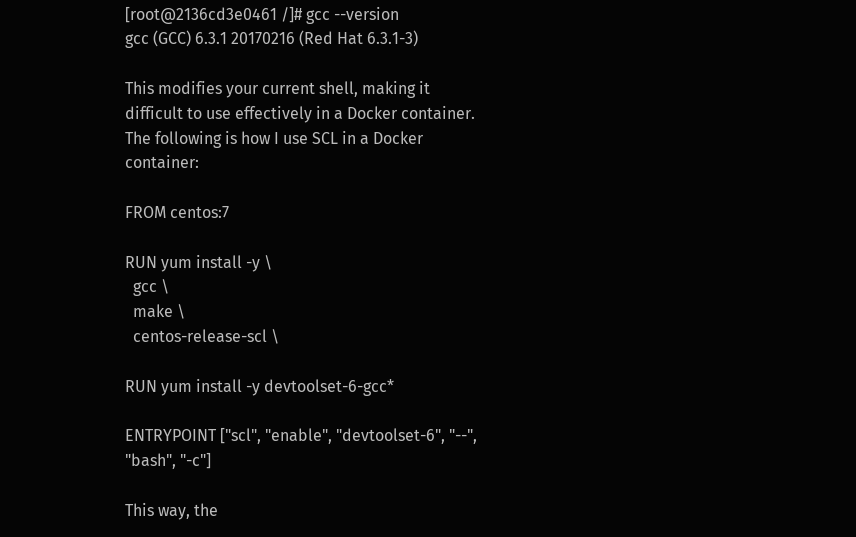[root@2136cd3e0461 /]# gcc --version
gcc (GCC) 6.3.1 20170216 (Red Hat 6.3.1-3)

This modifies your current shell, making it difficult to use effectively in a Docker container. The following is how I use SCL in a Docker container:

FROM centos:7

RUN yum install -y \
  gcc \
  make \
  centos-release-scl \

RUN yum install -y devtoolset-6-gcc*

ENTRYPOINT ["scl", "enable", "devtoolset-6", "--", "bash", "-c"]

This way, the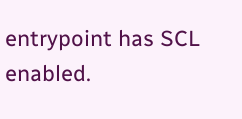entrypoint has SCL enabled.